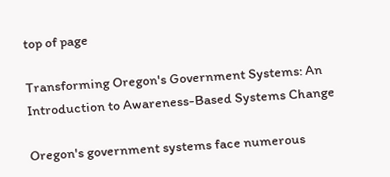top of page

Transforming Oregon's Government Systems: An Introduction to Awareness-Based Systems Change

Oregon's government systems face numerous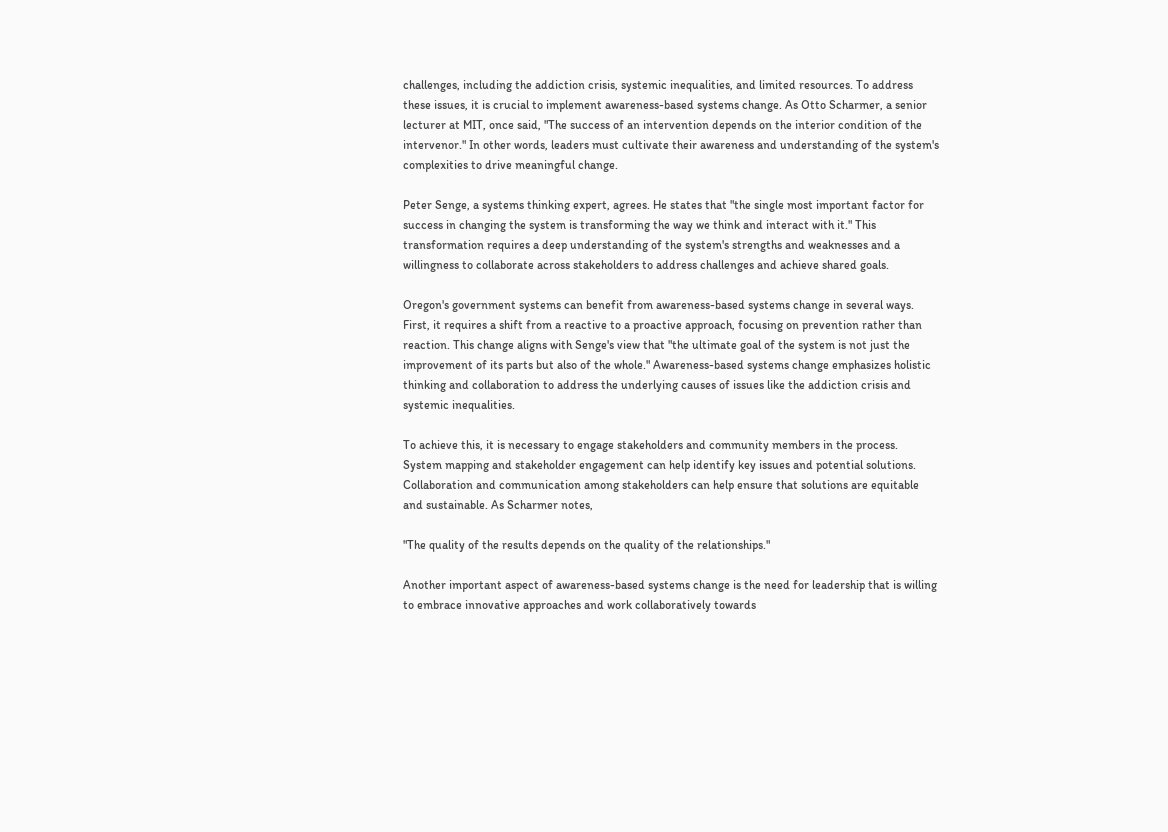challenges, including the addiction crisis, systemic inequalities, and limited resources. To address these issues, it is crucial to implement awareness-based systems change. As Otto Scharmer, a senior lecturer at MIT, once said, "The success of an intervention depends on the interior condition of the intervenor." In other words, leaders must cultivate their awareness and understanding of the system's complexities to drive meaningful change.

Peter Senge, a systems thinking expert, agrees. He states that "the single most important factor for success in changing the system is transforming the way we think and interact with it." This transformation requires a deep understanding of the system's strengths and weaknesses and a willingness to collaborate across stakeholders to address challenges and achieve shared goals.

Oregon's government systems can benefit from awareness-based systems change in several ways. First, it requires a shift from a reactive to a proactive approach, focusing on prevention rather than reaction. This change aligns with Senge's view that "the ultimate goal of the system is not just the improvement of its parts but also of the whole." Awareness-based systems change emphasizes holistic thinking and collaboration to address the underlying causes of issues like the addiction crisis and systemic inequalities.

To achieve this, it is necessary to engage stakeholders and community members in the process. System mapping and stakeholder engagement can help identify key issues and potential solutions. Collaboration and communication among stakeholders can help ensure that solutions are equitable and sustainable. As Scharmer notes,

"The quality of the results depends on the quality of the relationships."

Another important aspect of awareness-based systems change is the need for leadership that is willing to embrace innovative approaches and work collaboratively towards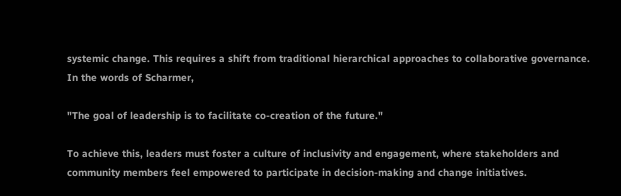systemic change. This requires a shift from traditional hierarchical approaches to collaborative governance. In the words of Scharmer,

"The goal of leadership is to facilitate co-creation of the future."

To achieve this, leaders must foster a culture of inclusivity and engagement, where stakeholders and community members feel empowered to participate in decision-making and change initiatives.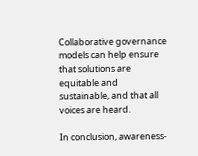Collaborative governance models can help ensure that solutions are equitable and sustainable, and that all voices are heard.

In conclusion, awareness-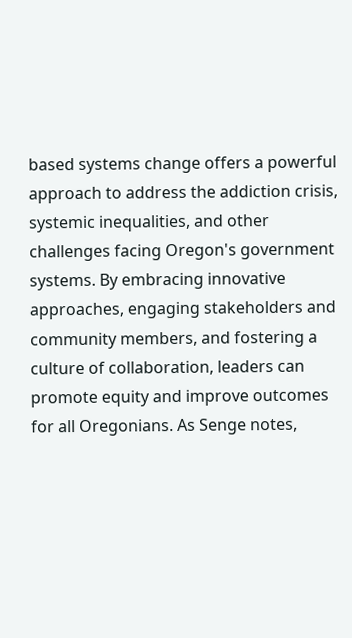based systems change offers a powerful approach to address the addiction crisis, systemic inequalities, and other challenges facing Oregon's government systems. By embracing innovative approaches, engaging stakeholders and community members, and fostering a culture of collaboration, leaders can promote equity and improve outcomes for all Oregonians. As Senge notes,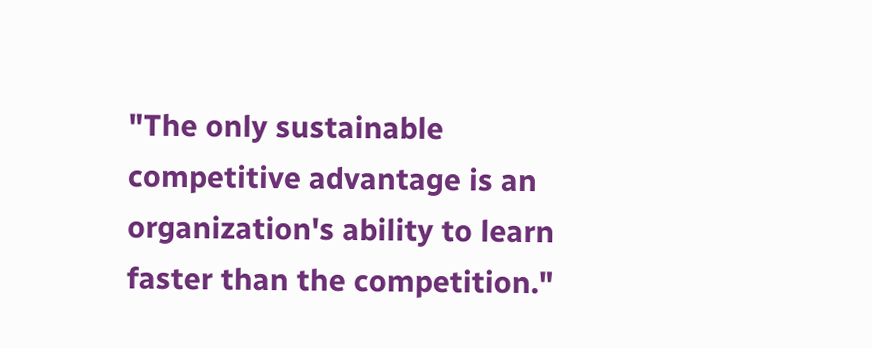"The only sustainable competitive advantage is an organization's ability to learn faster than the competition."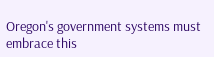Oregon's government systems must embrace this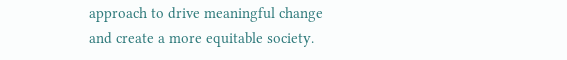approach to drive meaningful change and create a more equitable society.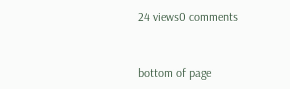24 views0 comments


bottom of page